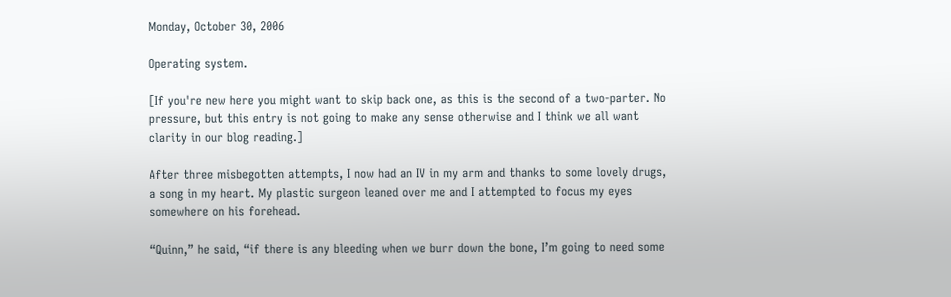Monday, October 30, 2006

Operating system.

[If you're new here you might want to skip back one, as this is the second of a two-parter. No pressure, but this entry is not going to make any sense otherwise and I think we all want clarity in our blog reading.]

After three misbegotten attempts, I now had an IV in my arm and thanks to some lovely drugs, a song in my heart. My plastic surgeon leaned over me and I attempted to focus my eyes somewhere on his forehead.

“Quinn,” he said, “if there is any bleeding when we burr down the bone, I’m going to need some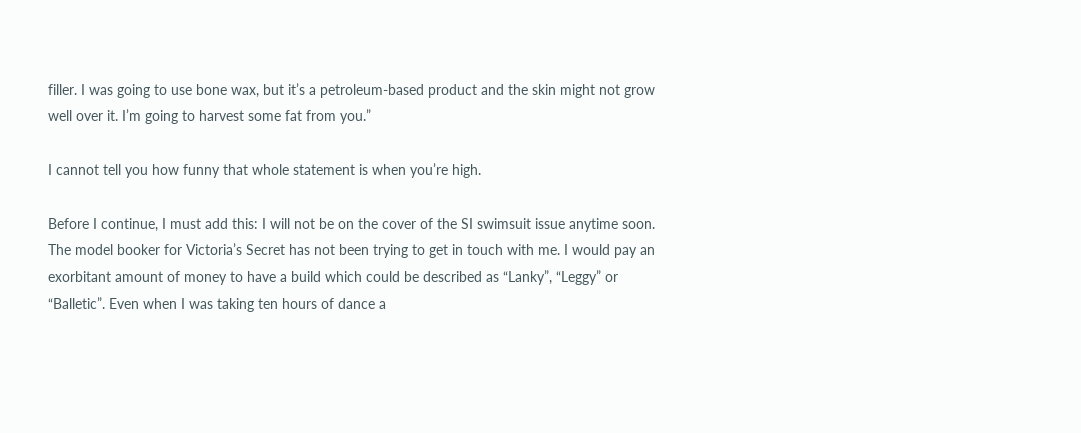filler. I was going to use bone wax, but it’s a petroleum-based product and the skin might not grow well over it. I’m going to harvest some fat from you.”

I cannot tell you how funny that whole statement is when you’re high.

Before I continue, I must add this: I will not be on the cover of the SI swimsuit issue anytime soon. The model booker for Victoria’s Secret has not been trying to get in touch with me. I would pay an exorbitant amount of money to have a build which could be described as “Lanky”, “Leggy” or “Balletic”. Even when I was taking ten hours of dance a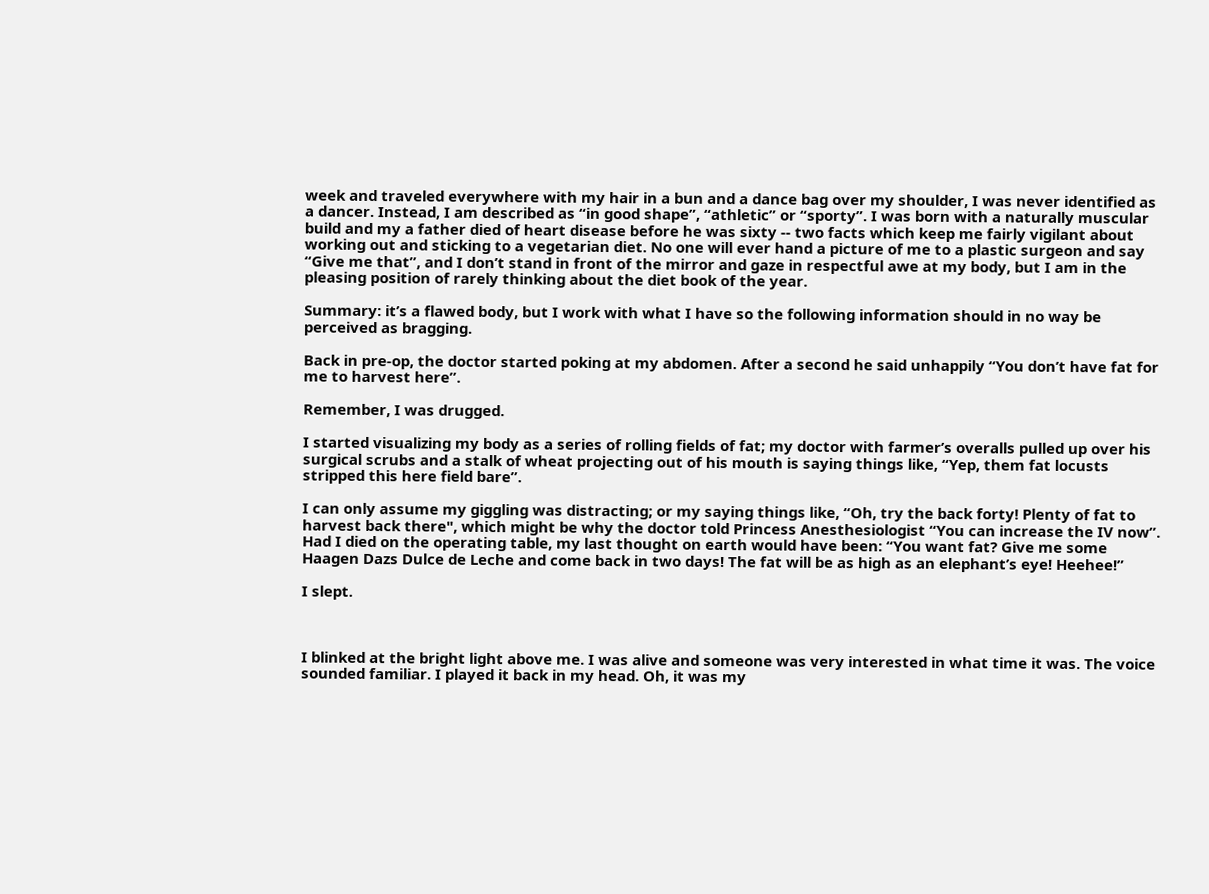week and traveled everywhere with my hair in a bun and a dance bag over my shoulder, I was never identified as a dancer. Instead, I am described as “in good shape”, “athletic” or “sporty”. I was born with a naturally muscular build and my a father died of heart disease before he was sixty -- two facts which keep me fairly vigilant about working out and sticking to a vegetarian diet. No one will ever hand a picture of me to a plastic surgeon and say “Give me that”, and I don’t stand in front of the mirror and gaze in respectful awe at my body, but I am in the pleasing position of rarely thinking about the diet book of the year.

Summary: it’s a flawed body, but I work with what I have so the following information should in no way be perceived as bragging.

Back in pre-op, the doctor started poking at my abdomen. After a second he said unhappily “You don’t have fat for me to harvest here”.

Remember, I was drugged.

I started visualizing my body as a series of rolling fields of fat; my doctor with farmer’s overalls pulled up over his surgical scrubs and a stalk of wheat projecting out of his mouth is saying things like, “Yep, them fat locusts stripped this here field bare”.

I can only assume my giggling was distracting; or my saying things like, “Oh, try the back forty! Plenty of fat to harvest back there", which might be why the doctor told Princess Anesthesiologist “You can increase the IV now”. Had I died on the operating table, my last thought on earth would have been: “You want fat? Give me some Haagen Dazs Dulce de Leche and come back in two days! The fat will be as high as an elephant’s eye! Heehee!”

I slept.



I blinked at the bright light above me. I was alive and someone was very interested in what time it was. The voice sounded familiar. I played it back in my head. Oh, it was my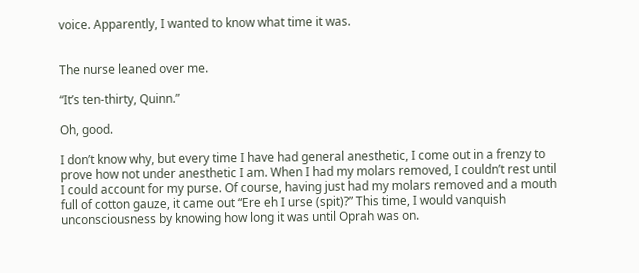voice. Apparently, I wanted to know what time it was.


The nurse leaned over me.

“It’s ten-thirty, Quinn.”

Oh, good.

I don’t know why, but every time I have had general anesthetic, I come out in a frenzy to prove how not under anesthetic I am. When I had my molars removed, I couldn’t rest until I could account for my purse. Of course, having just had my molars removed and a mouth full of cotton gauze, it came out “Ere eh I urse (spit)?” This time, I would vanquish unconsciousness by knowing how long it was until Oprah was on.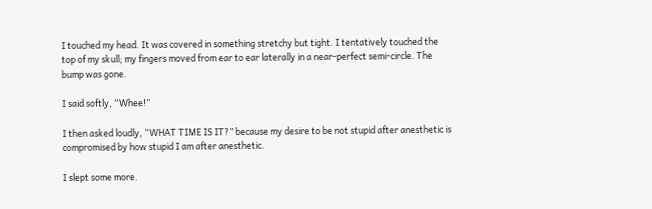I touched my head. It was covered in something stretchy but tight. I tentatively touched the top of my skull; my fingers moved from ear to ear laterally in a near-perfect semi-circle. The bump was gone.

I said softly, “Whee!”

I then asked loudly, “WHAT TIME IS IT?” because my desire to be not stupid after anesthetic is compromised by how stupid I am after anesthetic.

I slept some more.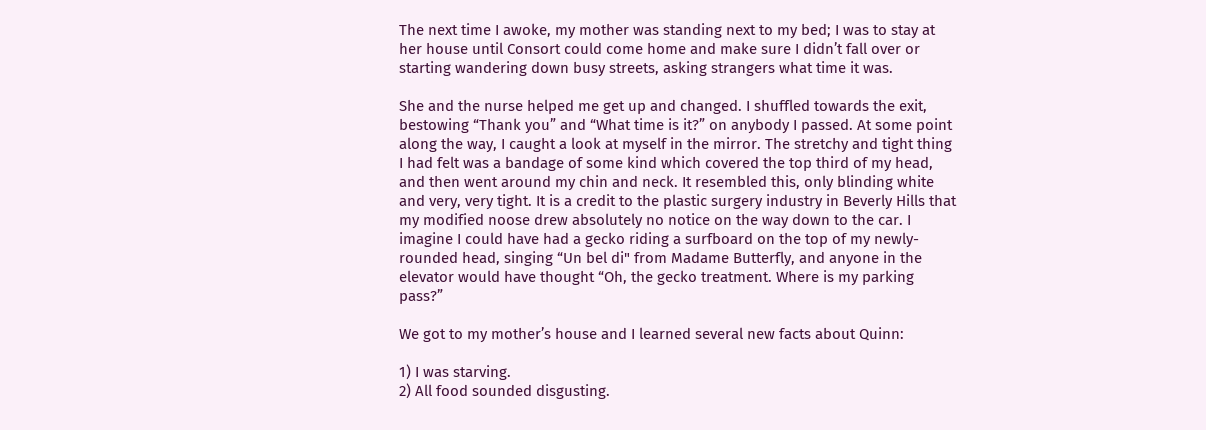The next time I awoke, my mother was standing next to my bed; I was to stay at her house until Consort could come home and make sure I didn’t fall over or starting wandering down busy streets, asking strangers what time it was.

She and the nurse helped me get up and changed. I shuffled towards the exit, bestowing “Thank you” and “What time is it?” on anybody I passed. At some point along the way, I caught a look at myself in the mirror. The stretchy and tight thing I had felt was a bandage of some kind which covered the top third of my head, and then went around my chin and neck. It resembled this, only blinding white and very, very tight. It is a credit to the plastic surgery industry in Beverly Hills that my modified noose drew absolutely no notice on the way down to the car. I imagine I could have had a gecko riding a surfboard on the top of my newly-rounded head, singing “Un bel di" from Madame Butterfly, and anyone in the elevator would have thought “Oh, the gecko treatment. Where is my parking pass?”

We got to my mother’s house and I learned several new facts about Quinn:

1) I was starving.
2) All food sounded disgusting.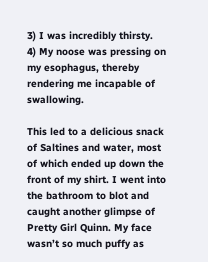3) I was incredibly thirsty.
4) My noose was pressing on my esophagus, thereby rendering me incapable of swallowing.

This led to a delicious snack of Saltines and water, most of which ended up down the front of my shirt. I went into the bathroom to blot and caught another glimpse of Pretty Girl Quinn. My face wasn’t so much puffy as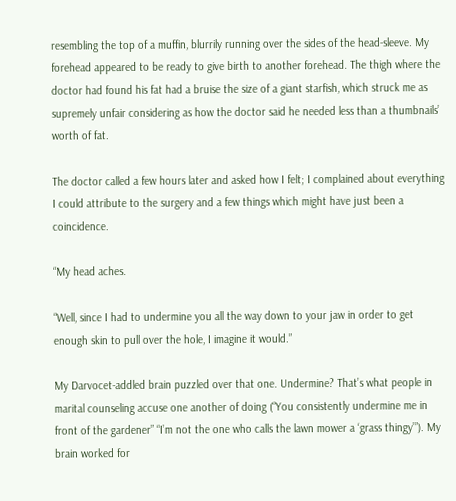resembling the top of a muffin, blurrily running over the sides of the head-sleeve. My forehead appeared to be ready to give birth to another forehead. The thigh where the doctor had found his fat had a bruise the size of a giant starfish, which struck me as supremely unfair considering as how the doctor said he needed less than a thumbnails’ worth of fat.

The doctor called a few hours later and asked how I felt; I complained about everything I could attribute to the surgery and a few things which might have just been a coincidence.

“My head aches.

“Well, since I had to undermine you all the way down to your jaw in order to get enough skin to pull over the hole, I imagine it would.”

My Darvocet-addled brain puzzled over that one. Undermine? That’s what people in marital counseling accuse one another of doing (“You consistently undermine me in front of the gardener” “I’m not the one who calls the lawn mower a ‘grass thingy’”). My brain worked for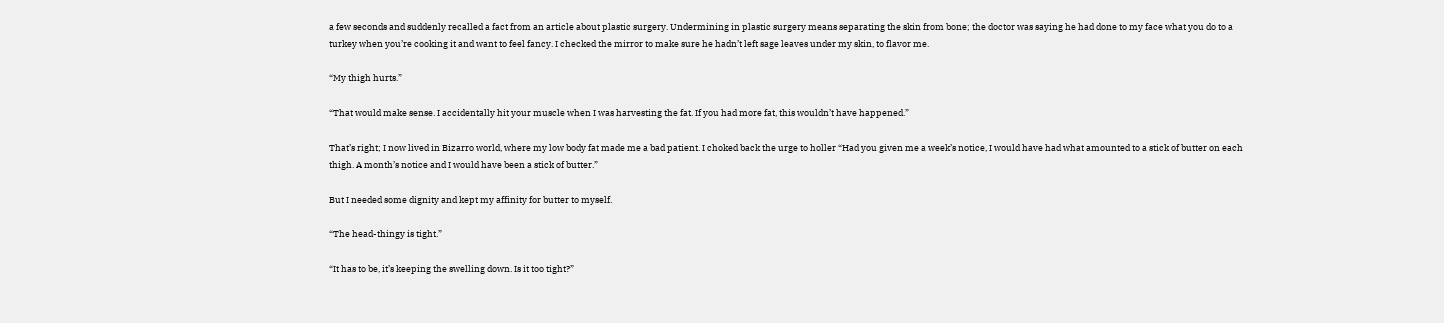a few seconds and suddenly recalled a fact from an article about plastic surgery. Undermining in plastic surgery means separating the skin from bone; the doctor was saying he had done to my face what you do to a turkey when you’re cooking it and want to feel fancy. I checked the mirror to make sure he hadn’t left sage leaves under my skin, to flavor me.

“My thigh hurts.”

“That would make sense. I accidentally hit your muscle when I was harvesting the fat. If you had more fat, this wouldn’t have happened.”

That’s right; I now lived in Bizarro world, where my low body fat made me a bad patient. I choked back the urge to holler “Had you given me a week’s notice, I would have had what amounted to a stick of butter on each thigh. A month’s notice and I would have been a stick of butter.”

But I needed some dignity and kept my affinity for butter to myself.

“The head-thingy is tight.”

“It has to be, it’s keeping the swelling down. Is it too tight?”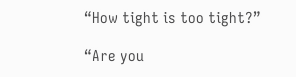“How tight is too tight?”

“Are you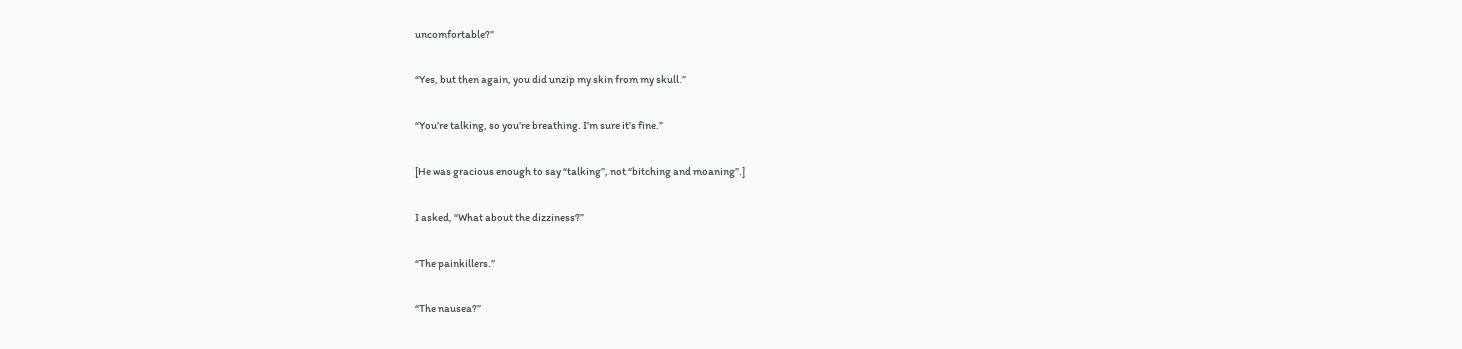uncomfortable?”

“Yes, but then again, you did unzip my skin from my skull.”

“You’re talking, so you’re breathing. I’m sure it’s fine.”

[He was gracious enough to say “talking”, not “bitching and moaning”.]

I asked, “What about the dizziness?”

“The painkillers.”

“The nausea?”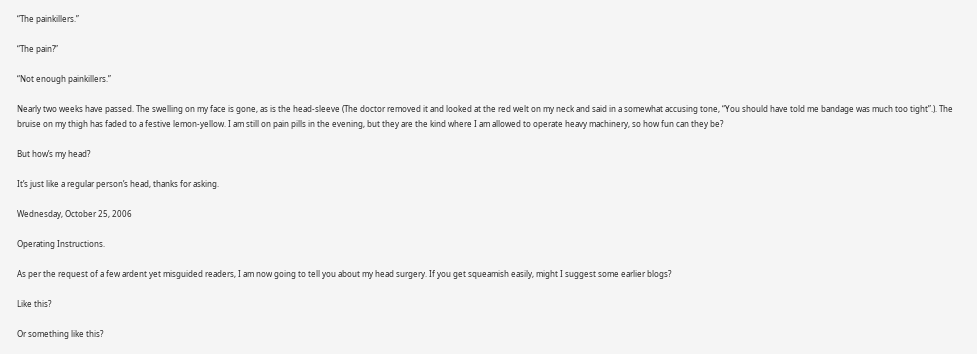“The painkillers.”

“The pain?”

“Not enough painkillers.”

Nearly two weeks have passed. The swelling on my face is gone, as is the head-sleeve (The doctor removed it and looked at the red welt on my neck and said in a somewhat accusing tone, “You should have told me bandage was much too tight”.). The bruise on my thigh has faded to a festive lemon-yellow. I am still on pain pills in the evening, but they are the kind where I am allowed to operate heavy machinery, so how fun can they be?

But how’s my head?

It’s just like a regular person’s head, thanks for asking.

Wednesday, October 25, 2006

Operating Instructions.

As per the request of a few ardent yet misguided readers, I am now going to tell you about my head surgery. If you get squeamish easily, might I suggest some earlier blogs?

Like this?

Or something like this?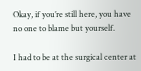Okay, if you’re still here, you have no one to blame but yourself.

I had to be at the surgical center at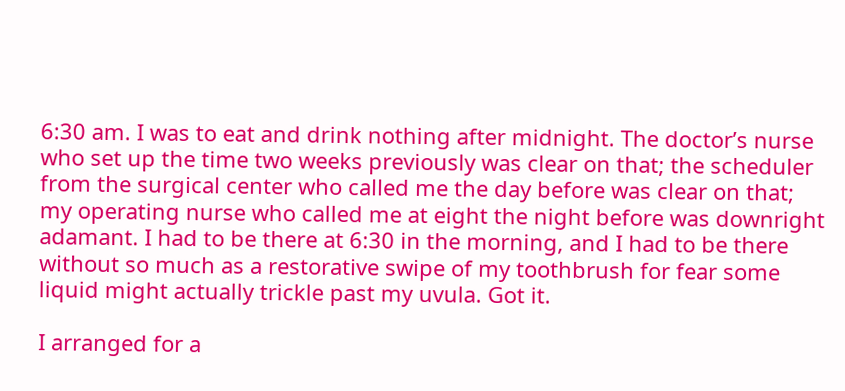6:30 am. I was to eat and drink nothing after midnight. The doctor’s nurse who set up the time two weeks previously was clear on that; the scheduler from the surgical center who called me the day before was clear on that; my operating nurse who called me at eight the night before was downright adamant. I had to be there at 6:30 in the morning, and I had to be there without so much as a restorative swipe of my toothbrush for fear some liquid might actually trickle past my uvula. Got it.

I arranged for a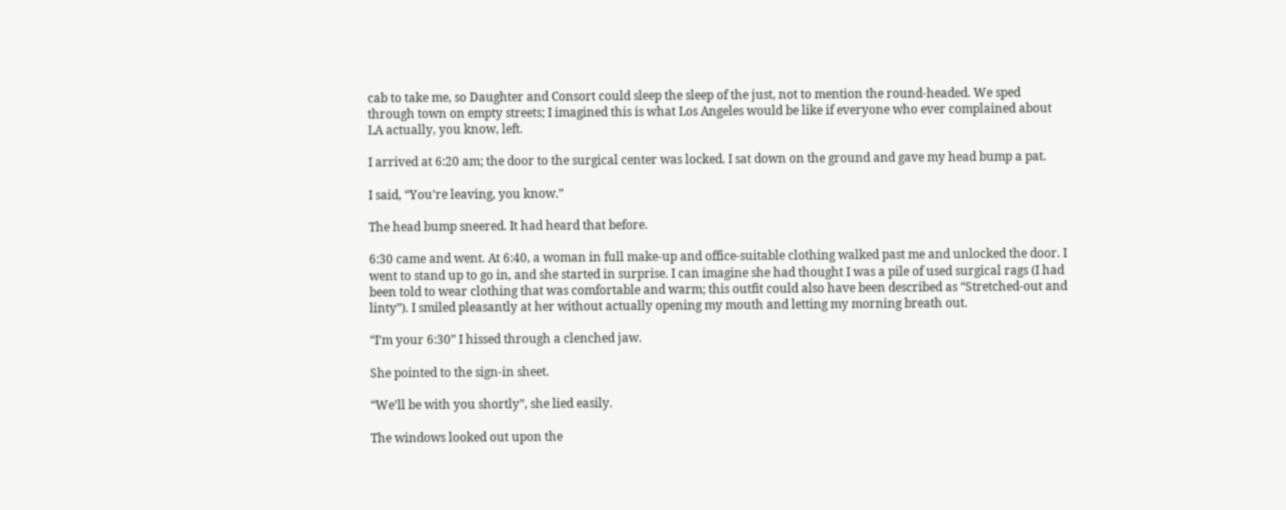cab to take me, so Daughter and Consort could sleep the sleep of the just, not to mention the round-headed. We sped through town on empty streets; I imagined this is what Los Angeles would be like if everyone who ever complained about LA actually, you know, left.

I arrived at 6:20 am; the door to the surgical center was locked. I sat down on the ground and gave my head bump a pat.

I said, “You’re leaving, you know.”

The head bump sneered. It had heard that before.

6:30 came and went. At 6:40, a woman in full make-up and office-suitable clothing walked past me and unlocked the door. I went to stand up to go in, and she started in surprise. I can imagine she had thought I was a pile of used surgical rags (I had been told to wear clothing that was comfortable and warm; this outfit could also have been described as “Stretched-out and linty”). I smiled pleasantly at her without actually opening my mouth and letting my morning breath out.

“I’m your 6:30” I hissed through a clenched jaw.

She pointed to the sign-in sheet.

“We’ll be with you shortly”, she lied easily.

The windows looked out upon the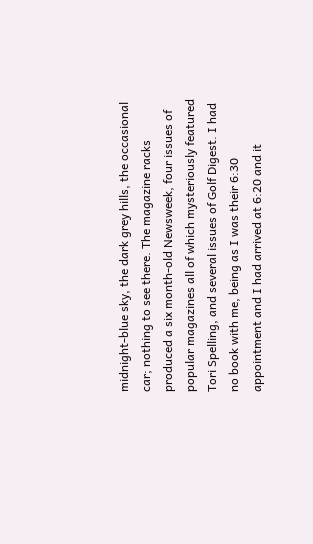midnight-blue sky, the dark grey hills, the occasional car; nothing to see there. The magazine racks produced a six month-old Newsweek, four issues of popular magazines all of which mysteriously featured Tori Spelling, and several issues of Golf Digest. I had no book with me, being as I was their 6:30 appointment and I had arrived at 6:20 and it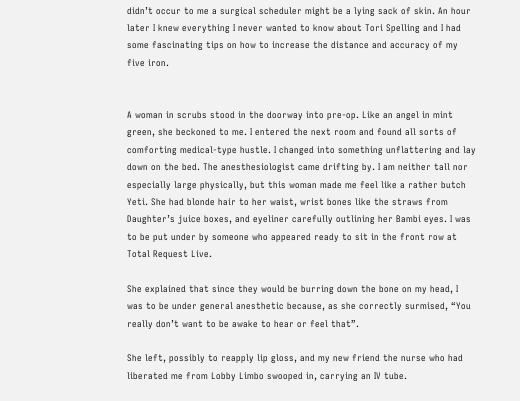didn’t occur to me a surgical scheduler might be a lying sack of skin. An hour later I knew everything I never wanted to know about Tori Spelling and I had some fascinating tips on how to increase the distance and accuracy of my five iron.


A woman in scrubs stood in the doorway into pre-op. Like an angel in mint green, she beckoned to me. I entered the next room and found all sorts of comforting medical-type hustle. I changed into something unflattering and lay down on the bed. The anesthesiologist came drifting by. I am neither tall nor especially large physically, but this woman made me feel like a rather butch Yeti. She had blonde hair to her waist, wrist bones like the straws from Daughter’s juice boxes, and eyeliner carefully outlining her Bambi eyes. I was to be put under by someone who appeared ready to sit in the front row at Total Request Live.

She explained that since they would be burring down the bone on my head, I was to be under general anesthetic because, as she correctly surmised, “You really don’t want to be awake to hear or feel that”.

She left, possibly to reapply lip gloss, and my new friend the nurse who had liberated me from Lobby Limbo swooped in, carrying an IV tube.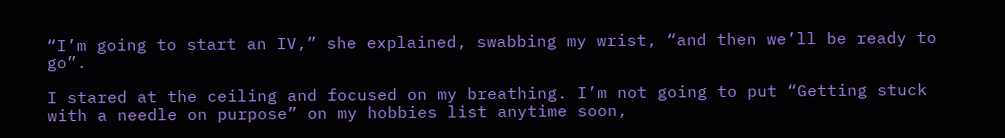“I’m going to start an IV,” she explained, swabbing my wrist, “and then we’ll be ready to go”.

I stared at the ceiling and focused on my breathing. I’m not going to put “Getting stuck with a needle on purpose” on my hobbies list anytime soon,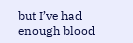but I’ve had enough blood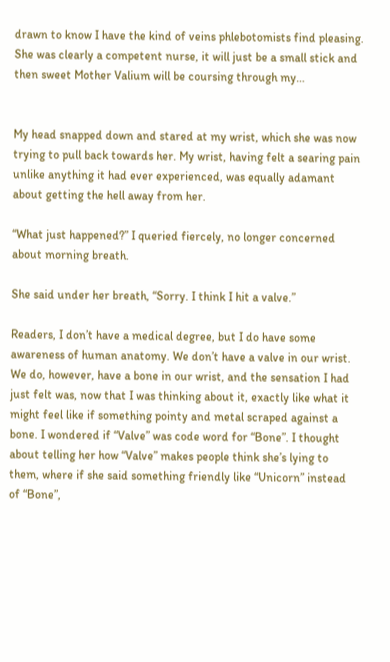drawn to know I have the kind of veins phlebotomists find pleasing. She was clearly a competent nurse, it will just be a small stick and then sweet Mother Valium will be coursing through my…


My head snapped down and stared at my wrist, which she was now trying to pull back towards her. My wrist, having felt a searing pain unlike anything it had ever experienced, was equally adamant about getting the hell away from her.

“What just happened?” I queried fiercely, no longer concerned about morning breath.

She said under her breath, “Sorry. I think I hit a valve.”

Readers, I don’t have a medical degree, but I do have some awareness of human anatomy. We don’t have a valve in our wrist. We do, however, have a bone in our wrist, and the sensation I had just felt was, now that I was thinking about it, exactly like what it might feel like if something pointy and metal scraped against a bone. I wondered if “Valve” was code word for “Bone”. I thought about telling her how “Valve” makes people think she’s lying to them, where if she said something friendly like “Unicorn” instead of “Bone”,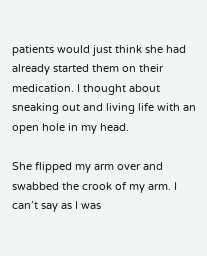patients would just think she had already started them on their medication. I thought about sneaking out and living life with an open hole in my head.

She flipped my arm over and swabbed the crook of my arm. I can’t say as I was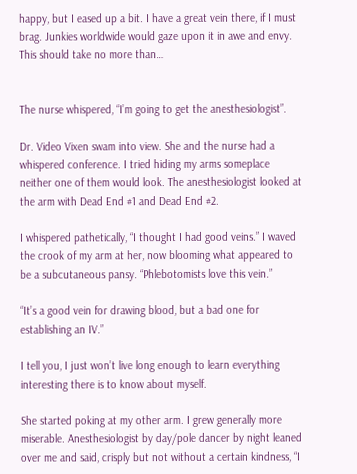happy, but I eased up a bit. I have a great vein there, if I must brag. Junkies worldwide would gaze upon it in awe and envy. This should take no more than…


The nurse whispered, “I’m going to get the anesthesiologist”.

Dr. Video Vixen swam into view. She and the nurse had a whispered conference. I tried hiding my arms someplace neither one of them would look. The anesthesiologist looked at the arm with Dead End #1 and Dead End #2.

I whispered pathetically, “I thought I had good veins.” I waved the crook of my arm at her, now blooming what appeared to be a subcutaneous pansy. “Phlebotomists love this vein.”

“It’s a good vein for drawing blood, but a bad one for establishing an IV.”

I tell you, I just won’t live long enough to learn everything interesting there is to know about myself.

She started poking at my other arm. I grew generally more miserable. Anesthesiologist by day/pole dancer by night leaned over me and said, crisply but not without a certain kindness, “I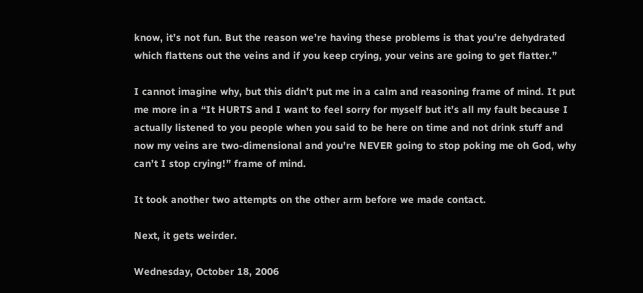know, it’s not fun. But the reason we’re having these problems is that you’re dehydrated which flattens out the veins and if you keep crying, your veins are going to get flatter.”

I cannot imagine why, but this didn’t put me in a calm and reasoning frame of mind. It put me more in a “It HURTS and I want to feel sorry for myself but it’s all my fault because I actually listened to you people when you said to be here on time and not drink stuff and now my veins are two-dimensional and you’re NEVER going to stop poking me oh God, why can’t I stop crying!” frame of mind.

It took another two attempts on the other arm before we made contact.

Next, it gets weirder.

Wednesday, October 18, 2006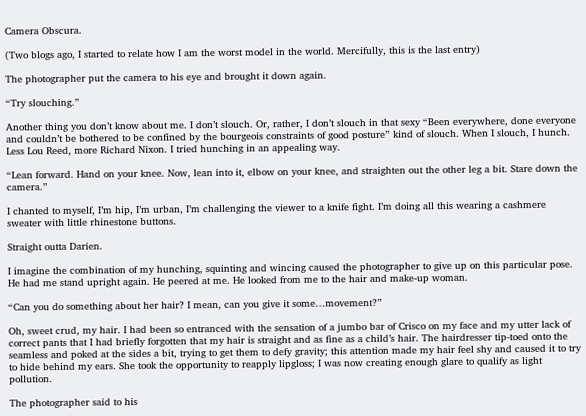Camera Obscura.

(Two blogs ago, I started to relate how I am the worst model in the world. Mercifully, this is the last entry)

The photographer put the camera to his eye and brought it down again.

“Try slouching.”

Another thing you don’t know about me. I don’t slouch. Or, rather, I don’t slouch in that sexy “Been everywhere, done everyone and couldn’t be bothered to be confined by the bourgeois constraints of good posture” kind of slouch. When I slouch, I hunch. Less Lou Reed, more Richard Nixon. I tried hunching in an appealing way.

“Lean forward. Hand on your knee. Now, lean into it, elbow on your knee, and straighten out the other leg a bit. Stare down the camera.”

I chanted to myself, I’m hip, I’m urban, I’m challenging the viewer to a knife fight. I’m doing all this wearing a cashmere sweater with little rhinestone buttons.

Straight outta Darien.

I imagine the combination of my hunching, squinting and wincing caused the photographer to give up on this particular pose. He had me stand upright again. He peered at me. He looked from me to the hair and make-up woman.

“Can you do something about her hair? I mean, can you give it some…movement?”

Oh, sweet crud, my hair. I had been so entranced with the sensation of a jumbo bar of Crisco on my face and my utter lack of correct pants that I had briefly forgotten that my hair is straight and as fine as a child’s hair. The hairdresser tip-toed onto the seamless and poked at the sides a bit, trying to get them to defy gravity; this attention made my hair feel shy and caused it to try to hide behind my ears. She took the opportunity to reapply lipgloss; I was now creating enough glare to qualify as light pollution.

The photographer said to his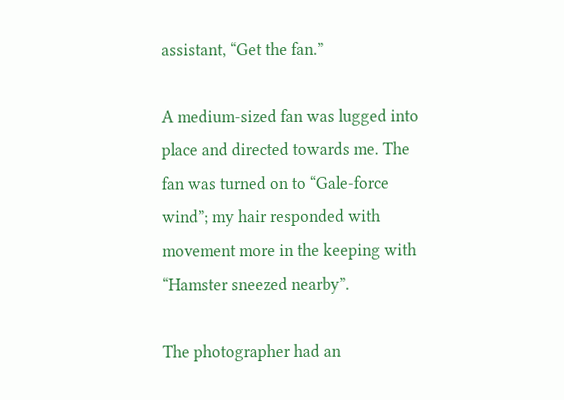assistant, “Get the fan.”

A medium-sized fan was lugged into place and directed towards me. The fan was turned on to “Gale-force wind”; my hair responded with movement more in the keeping with “Hamster sneezed nearby”.

The photographer had an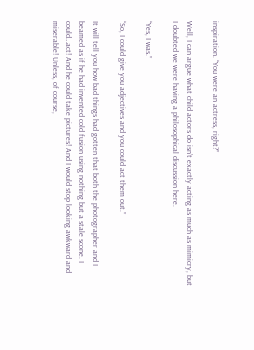inspiration. “You were an actress, right?”

Well, I can argue what child actors do isn’t exactly acting as much as mimicry, but I doubted we were having a philosophical discussion here.

“Yes, I was.”

“So, I could give you adjectives and you could act them out.”

It will tell you how bad things had gotten that both the photographer and I beamed as if he had invented cold fusion using nothing but a stale scone. I could…act! And he could take pictures! And I would stop looking awkward and miserable! Unless, of course,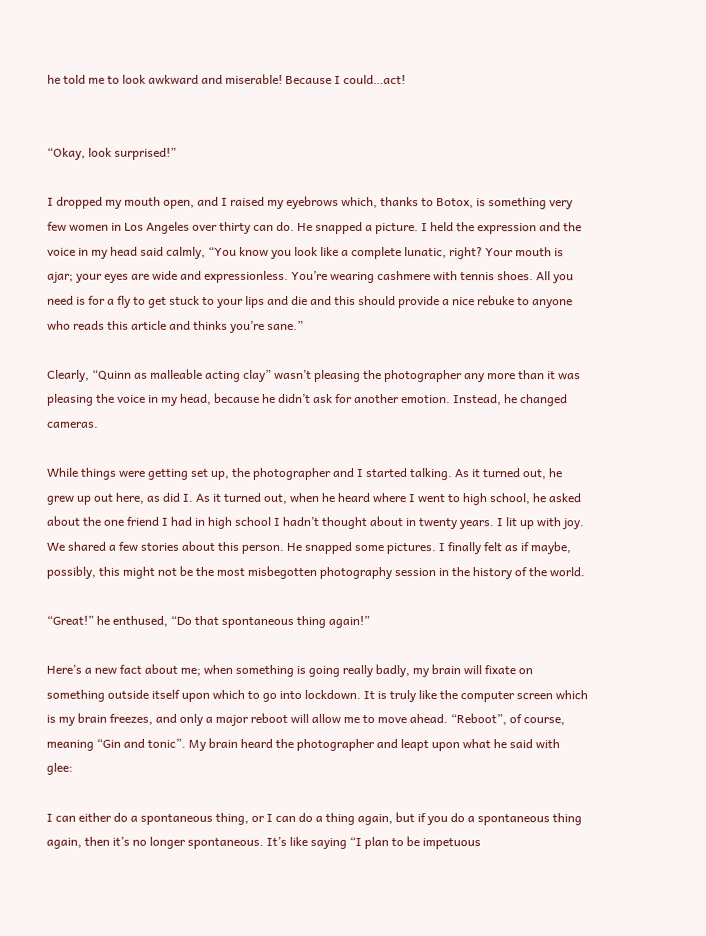he told me to look awkward and miserable! Because I could…act!


“Okay, look surprised!”

I dropped my mouth open, and I raised my eyebrows which, thanks to Botox, is something very few women in Los Angeles over thirty can do. He snapped a picture. I held the expression and the voice in my head said calmly, “You know you look like a complete lunatic, right? Your mouth is ajar; your eyes are wide and expressionless. You’re wearing cashmere with tennis shoes. All you need is for a fly to get stuck to your lips and die and this should provide a nice rebuke to anyone who reads this article and thinks you’re sane.”

Clearly, “Quinn as malleable acting clay” wasn’t pleasing the photographer any more than it was pleasing the voice in my head, because he didn’t ask for another emotion. Instead, he changed cameras.

While things were getting set up, the photographer and I started talking. As it turned out, he grew up out here, as did I. As it turned out, when he heard where I went to high school, he asked about the one friend I had in high school I hadn’t thought about in twenty years. I lit up with joy. We shared a few stories about this person. He snapped some pictures. I finally felt as if maybe, possibly, this might not be the most misbegotten photography session in the history of the world.

“Great!” he enthused, “Do that spontaneous thing again!”

Here’s a new fact about me; when something is going really badly, my brain will fixate on something outside itself upon which to go into lockdown. It is truly like the computer screen which is my brain freezes, and only a major reboot will allow me to move ahead. “Reboot”, of course, meaning “Gin and tonic”. My brain heard the photographer and leapt upon what he said with glee:

I can either do a spontaneous thing, or I can do a thing again, but if you do a spontaneous thing again, then it’s no longer spontaneous. It’s like saying “I plan to be impetuous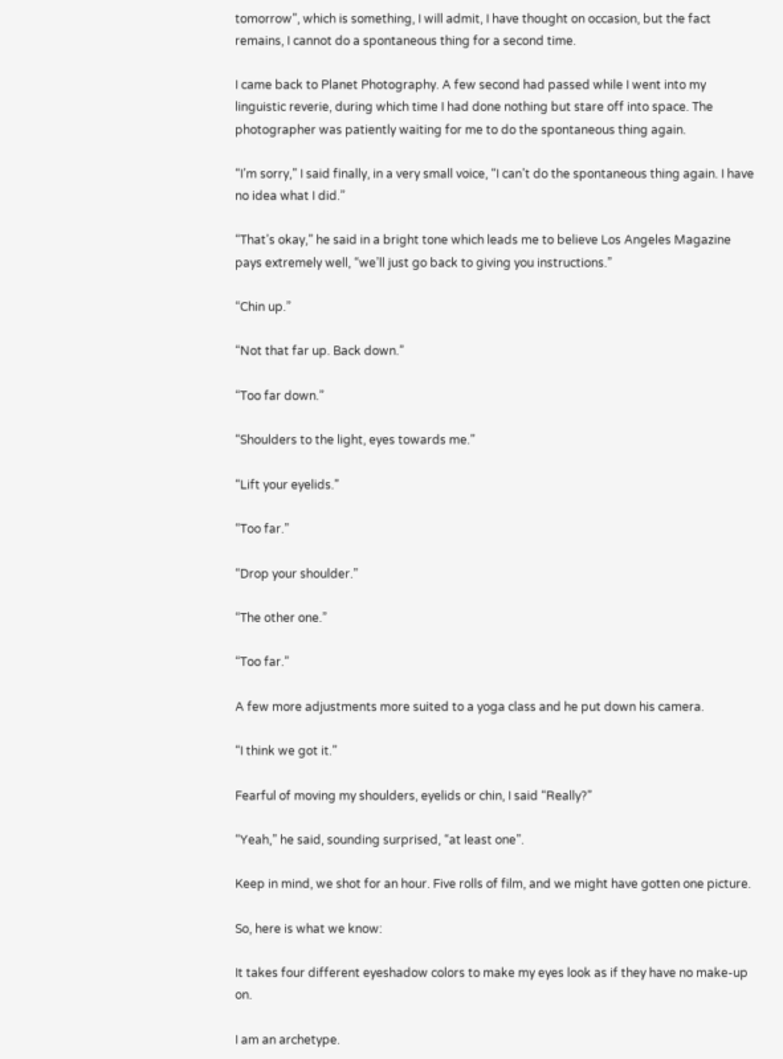tomorrow”, which is something, I will admit, I have thought on occasion, but the fact remains, I cannot do a spontaneous thing for a second time.

I came back to Planet Photography. A few second had passed while I went into my linguistic reverie, during which time I had done nothing but stare off into space. The photographer was patiently waiting for me to do the spontaneous thing again.

“I’m sorry,” I said finally, in a very small voice, “I can’t do the spontaneous thing again. I have no idea what I did.”

“That’s okay,” he said in a bright tone which leads me to believe Los Angeles Magazine pays extremely well, “we’ll just go back to giving you instructions.”

“Chin up.”

“Not that far up. Back down.”

“Too far down.”

“Shoulders to the light, eyes towards me.”

“Lift your eyelids.”

“Too far.”

“Drop your shoulder.”

“The other one.”

“Too far.”

A few more adjustments more suited to a yoga class and he put down his camera.

“I think we got it.”

Fearful of moving my shoulders, eyelids or chin, I said “Really?”

“Yeah,” he said, sounding surprised, “at least one”.

Keep in mind, we shot for an hour. Five rolls of film, and we might have gotten one picture.

So, here is what we know:

It takes four different eyeshadow colors to make my eyes look as if they have no make-up on.

I am an archetype.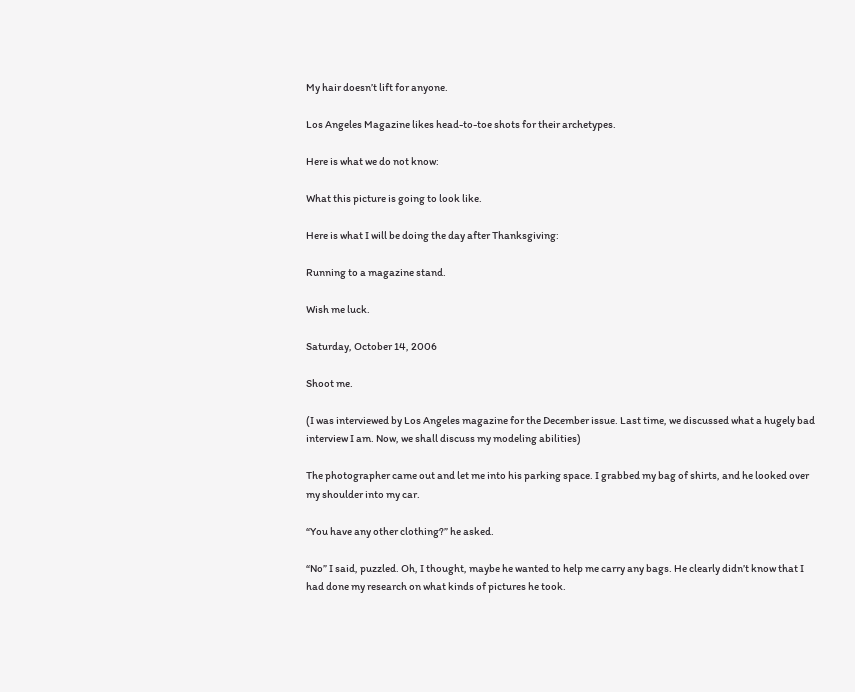My hair doesn’t lift for anyone.

Los Angeles Magazine likes head-to-toe shots for their archetypes.

Here is what we do not know:

What this picture is going to look like.

Here is what I will be doing the day after Thanksgiving:

Running to a magazine stand.

Wish me luck.

Saturday, October 14, 2006

Shoot me.

(I was interviewed by Los Angeles magazine for the December issue. Last time, we discussed what a hugely bad interview I am. Now, we shall discuss my modeling abilities)

The photographer came out and let me into his parking space. I grabbed my bag of shirts, and he looked over my shoulder into my car.

“You have any other clothing?” he asked.

“No” I said, puzzled. Oh, I thought, maybe he wanted to help me carry any bags. He clearly didn’t know that I had done my research on what kinds of pictures he took.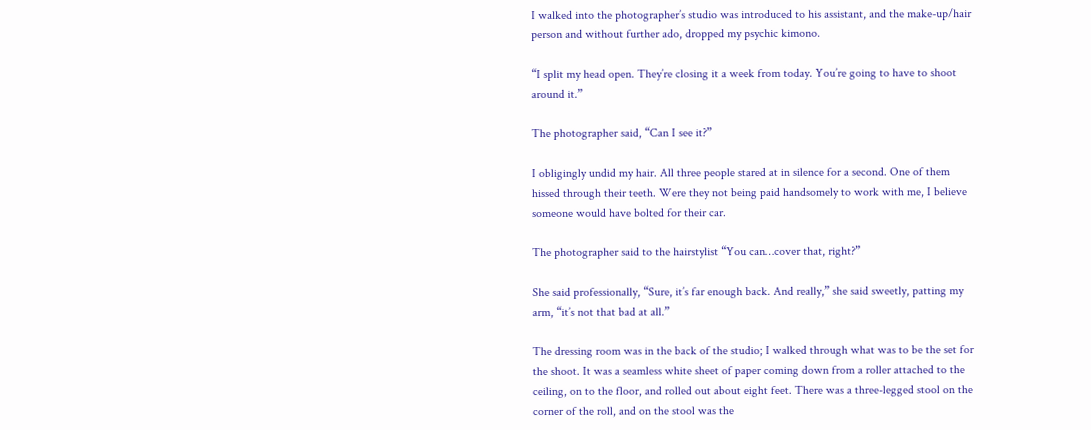I walked into the photographer’s studio was introduced to his assistant, and the make-up/hair person and without further ado, dropped my psychic kimono.

“I split my head open. They’re closing it a week from today. You’re going to have to shoot around it.”

The photographer said, “Can I see it?”

I obligingly undid my hair. All three people stared at in silence for a second. One of them hissed through their teeth. Were they not being paid handsomely to work with me, I believe someone would have bolted for their car.

The photographer said to the hairstylist “You can…cover that, right?”

She said professionally, “Sure, it’s far enough back. And really,” she said sweetly, patting my arm, “it’s not that bad at all.”

The dressing room was in the back of the studio; I walked through what was to be the set for the shoot. It was a seamless white sheet of paper coming down from a roller attached to the ceiling, on to the floor, and rolled out about eight feet. There was a three-legged stool on the corner of the roll, and on the stool was the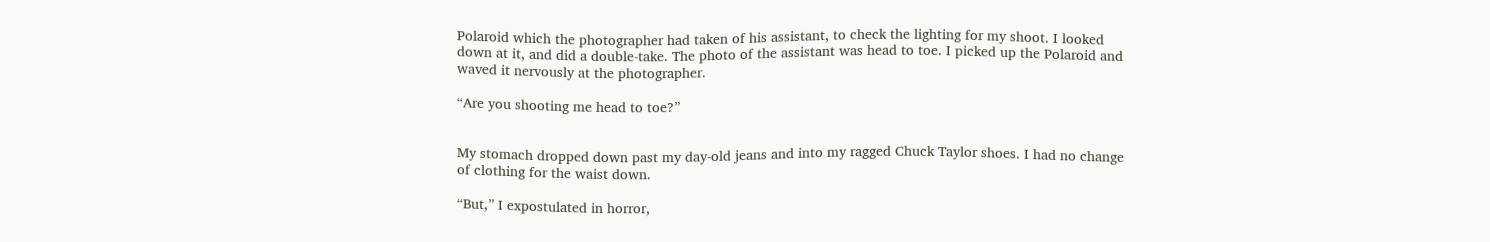Polaroid which the photographer had taken of his assistant, to check the lighting for my shoot. I looked down at it, and did a double-take. The photo of the assistant was head to toe. I picked up the Polaroid and waved it nervously at the photographer.

“Are you shooting me head to toe?”


My stomach dropped down past my day-old jeans and into my ragged Chuck Taylor shoes. I had no change of clothing for the waist down.

“But,” I expostulated in horror,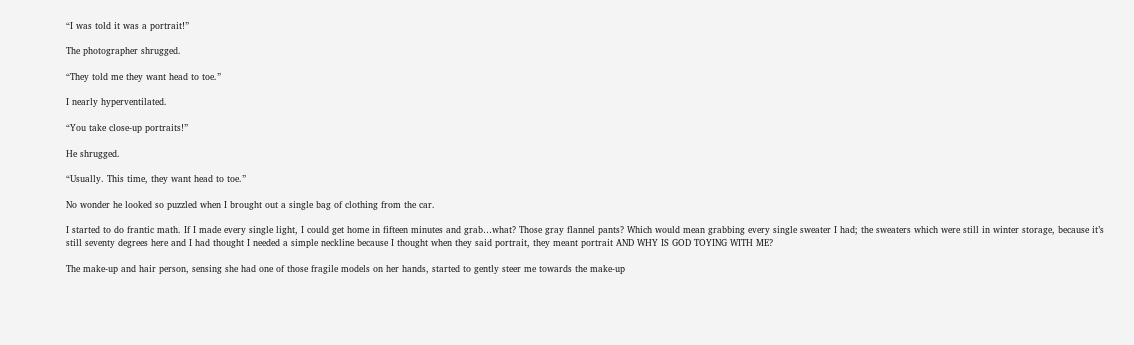“I was told it was a portrait!”

The photographer shrugged.

“They told me they want head to toe.”

I nearly hyperventilated.

“You take close-up portraits!”

He shrugged.

“Usually. This time, they want head to toe.”

No wonder he looked so puzzled when I brought out a single bag of clothing from the car.

I started to do frantic math. If I made every single light, I could get home in fifteen minutes and grab…what? Those gray flannel pants? Which would mean grabbing every single sweater I had; the sweaters which were still in winter storage, because it’s still seventy degrees here and I had thought I needed a simple neckline because I thought when they said portrait, they meant portrait AND WHY IS GOD TOYING WITH ME?

The make-up and hair person, sensing she had one of those fragile models on her hands, started to gently steer me towards the make-up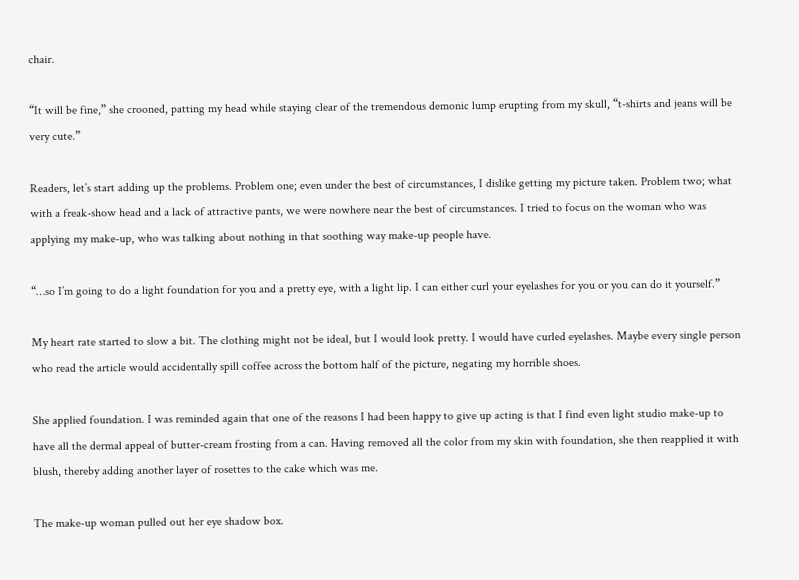chair.

“It will be fine,” she crooned, patting my head while staying clear of the tremendous demonic lump erupting from my skull, “t-shirts and jeans will be very cute.”

Readers, let’s start adding up the problems. Problem one; even under the best of circumstances, I dislike getting my picture taken. Problem two; what with a freak-show head and a lack of attractive pants, we were nowhere near the best of circumstances. I tried to focus on the woman who was applying my make-up, who was talking about nothing in that soothing way make-up people have.

“…so I’m going to do a light foundation for you and a pretty eye, with a light lip. I can either curl your eyelashes for you or you can do it yourself.”

My heart rate started to slow a bit. The clothing might not be ideal, but I would look pretty. I would have curled eyelashes. Maybe every single person who read the article would accidentally spill coffee across the bottom half of the picture, negating my horrible shoes.

She applied foundation. I was reminded again that one of the reasons I had been happy to give up acting is that I find even light studio make-up to have all the dermal appeal of butter-cream frosting from a can. Having removed all the color from my skin with foundation, she then reapplied it with blush, thereby adding another layer of rosettes to the cake which was me.

The make-up woman pulled out her eye shadow box.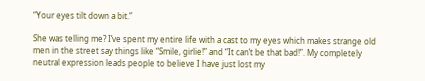“Your eyes tilt down a bit.”

She was telling me? I’ve spent my entire life with a cast to my eyes which makes strange old men in the street say things like “Smile, girlie!” and “It can’t be that bad!”. My completely neutral expression leads people to believe I have just lost my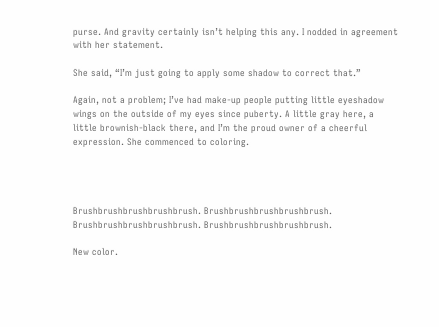purse. And gravity certainly isn’t helping this any. I nodded in agreement with her statement.

She said, “I’m just going to apply some shadow to correct that.”

Again, not a problem; I’ve had make-up people putting little eyeshadow wings on the outside of my eyes since puberty. A little gray here, a little brownish-black there, and I’m the proud owner of a cheerful expression. She commenced to coloring.




Brushbrushbrushbrushbrush. Brushbrushbrushbrushbrush. Brushbrushbrushbrushbrush. Brushbrushbrushbrushbrush.

New color.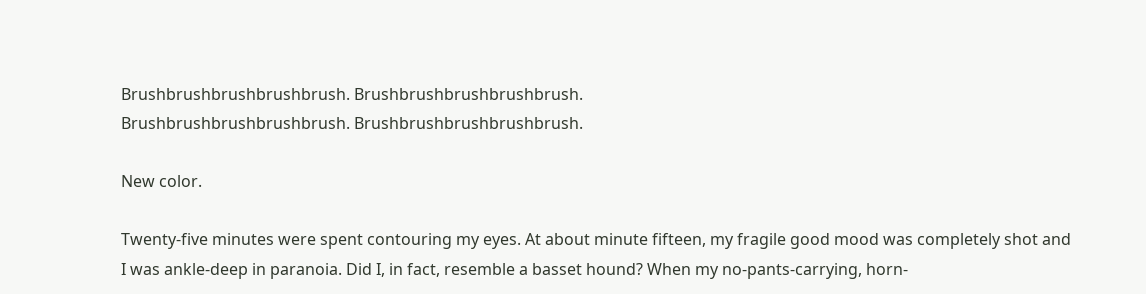Brushbrushbrushbrushbrush. Brushbrushbrushbrushbrush.
Brushbrushbrushbrushbrush. Brushbrushbrushbrushbrush.

New color.

Twenty-five minutes were spent contouring my eyes. At about minute fifteen, my fragile good mood was completely shot and I was ankle-deep in paranoia. Did I, in fact, resemble a basset hound? When my no-pants-carrying, horn-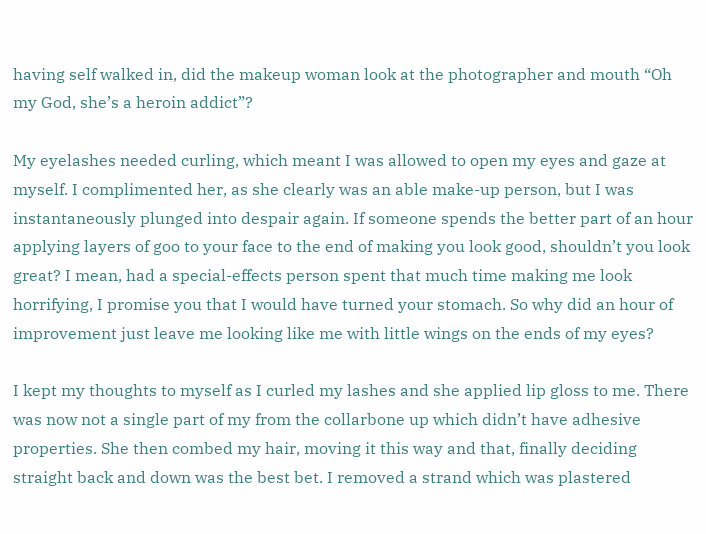having self walked in, did the makeup woman look at the photographer and mouth “Oh my God, she’s a heroin addict”?

My eyelashes needed curling, which meant I was allowed to open my eyes and gaze at myself. I complimented her, as she clearly was an able make-up person, but I was instantaneously plunged into despair again. If someone spends the better part of an hour applying layers of goo to your face to the end of making you look good, shouldn’t you look great? I mean, had a special-effects person spent that much time making me look horrifying, I promise you that I would have turned your stomach. So why did an hour of improvement just leave me looking like me with little wings on the ends of my eyes?

I kept my thoughts to myself as I curled my lashes and she applied lip gloss to me. There was now not a single part of my from the collarbone up which didn’t have adhesive properties. She then combed my hair, moving it this way and that, finally deciding straight back and down was the best bet. I removed a strand which was plastered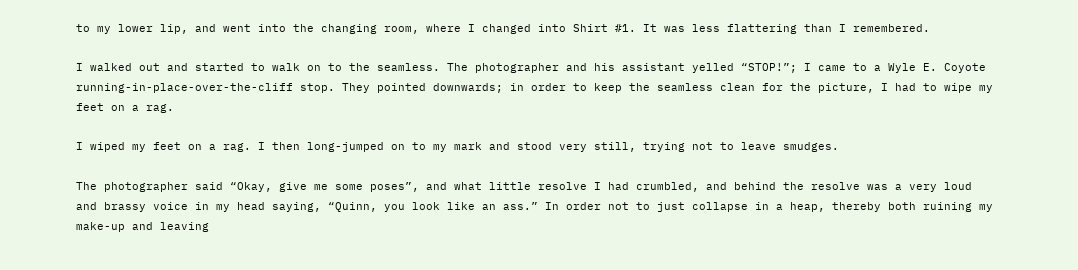to my lower lip, and went into the changing room, where I changed into Shirt #1. It was less flattering than I remembered.

I walked out and started to walk on to the seamless. The photographer and his assistant yelled “STOP!”; I came to a Wyle E. Coyote running-in-place-over-the-cliff stop. They pointed downwards; in order to keep the seamless clean for the picture, I had to wipe my feet on a rag.

I wiped my feet on a rag. I then long-jumped on to my mark and stood very still, trying not to leave smudges.

The photographer said “Okay, give me some poses”, and what little resolve I had crumbled, and behind the resolve was a very loud and brassy voice in my head saying, “Quinn, you look like an ass.” In order not to just collapse in a heap, thereby both ruining my make-up and leaving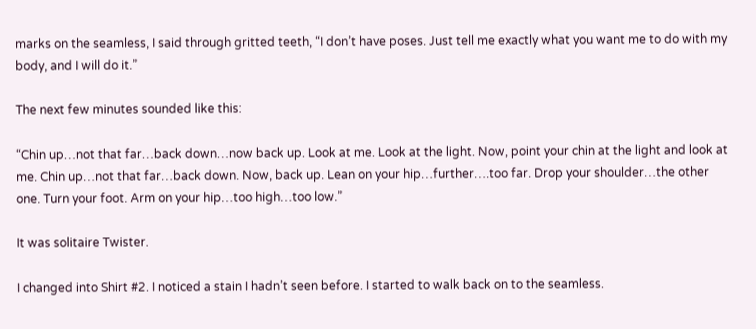marks on the seamless, I said through gritted teeth, “I don’t have poses. Just tell me exactly what you want me to do with my body, and I will do it.”

The next few minutes sounded like this:

“Chin up…not that far…back down…now back up. Look at me. Look at the light. Now, point your chin at the light and look at me. Chin up…not that far…back down. Now, back up. Lean on your hip…further….too far. Drop your shoulder…the other one. Turn your foot. Arm on your hip…too high…too low.”

It was solitaire Twister.

I changed into Shirt #2. I noticed a stain I hadn’t seen before. I started to walk back on to the seamless.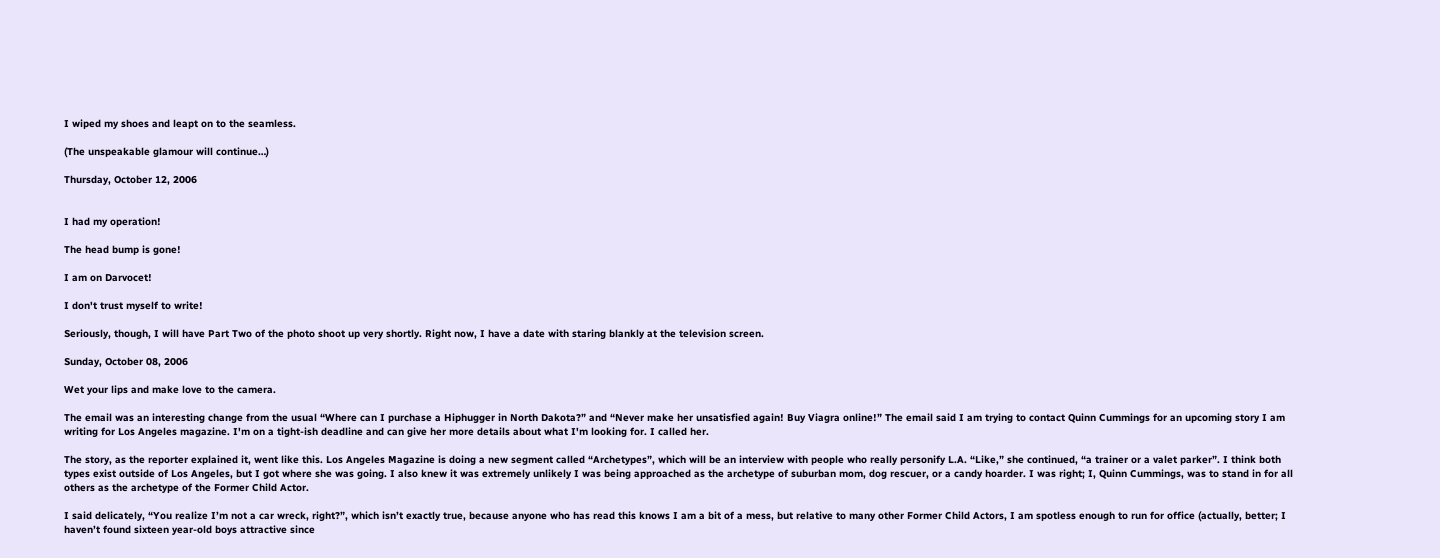I wiped my shoes and leapt on to the seamless.

(The unspeakable glamour will continue…)

Thursday, October 12, 2006


I had my operation!

The head bump is gone!

I am on Darvocet!

I don't trust myself to write!

Seriously, though, I will have Part Two of the photo shoot up very shortly. Right now, I have a date with staring blankly at the television screen.

Sunday, October 08, 2006

Wet your lips and make love to the camera.

The email was an interesting change from the usual “Where can I purchase a Hiphugger in North Dakota?” and “Never make her unsatisfied again! Buy Viagra online!” The email said I am trying to contact Quinn Cummings for an upcoming story I am writing for Los Angeles magazine. I'm on a tight-ish deadline and can give her more details about what I'm looking for. I called her.

The story, as the reporter explained it, went like this. Los Angeles Magazine is doing a new segment called “Archetypes”, which will be an interview with people who really personify L.A. “Like,” she continued, “a trainer or a valet parker”. I think both types exist outside of Los Angeles, but I got where she was going. I also knew it was extremely unlikely I was being approached as the archetype of suburban mom, dog rescuer, or a candy hoarder. I was right; I, Quinn Cummings, was to stand in for all others as the archetype of the Former Child Actor.

I said delicately, “You realize I’m not a car wreck, right?”, which isn’t exactly true, because anyone who has read this knows I am a bit of a mess, but relative to many other Former Child Actors, I am spotless enough to run for office (actually, better; I haven’t found sixteen year-old boys attractive since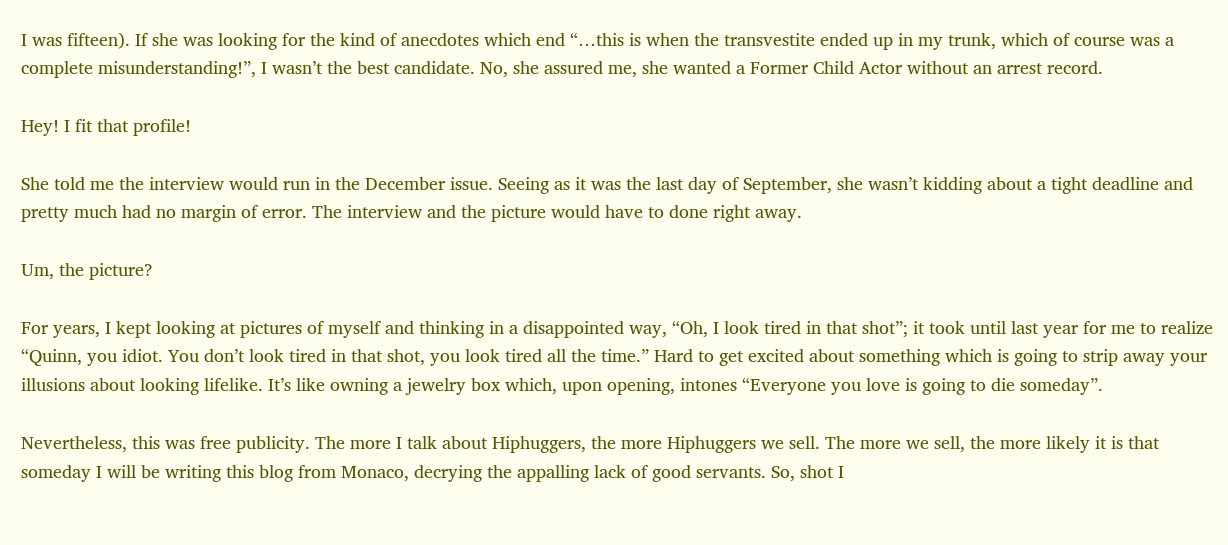I was fifteen). If she was looking for the kind of anecdotes which end “…this is when the transvestite ended up in my trunk, which of course was a complete misunderstanding!”, I wasn’t the best candidate. No, she assured me, she wanted a Former Child Actor without an arrest record.

Hey! I fit that profile!

She told me the interview would run in the December issue. Seeing as it was the last day of September, she wasn’t kidding about a tight deadline and pretty much had no margin of error. The interview and the picture would have to done right away.

Um, the picture?

For years, I kept looking at pictures of myself and thinking in a disappointed way, “Oh, I look tired in that shot”; it took until last year for me to realize “Quinn, you idiot. You don’t look tired in that shot, you look tired all the time.” Hard to get excited about something which is going to strip away your illusions about looking lifelike. It’s like owning a jewelry box which, upon opening, intones “Everyone you love is going to die someday”.

Nevertheless, this was free publicity. The more I talk about Hiphuggers, the more Hiphuggers we sell. The more we sell, the more likely it is that someday I will be writing this blog from Monaco, decrying the appalling lack of good servants. So, shot I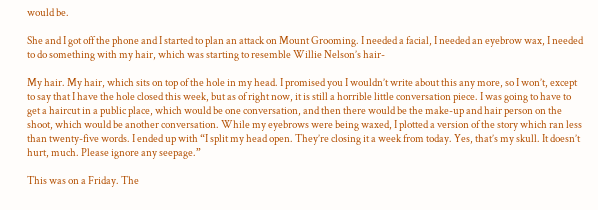would be.

She and I got off the phone and I started to plan an attack on Mount Grooming. I needed a facial, I needed an eyebrow wax, I needed to do something with my hair, which was starting to resemble Willie Nelson’s hair-

My hair. My hair, which sits on top of the hole in my head. I promised you I wouldn’t write about this any more, so I won’t, except to say that I have the hole closed this week, but as of right now, it is still a horrible little conversation piece. I was going to have to get a haircut in a public place, which would be one conversation, and then there would be the make-up and hair person on the shoot, which would be another conversation. While my eyebrows were being waxed, I plotted a version of the story which ran less than twenty-five words. I ended up with “I split my head open. They’re closing it a week from today. Yes, that’s my skull. It doesn’t hurt, much. Please ignore any seepage.”

This was on a Friday. The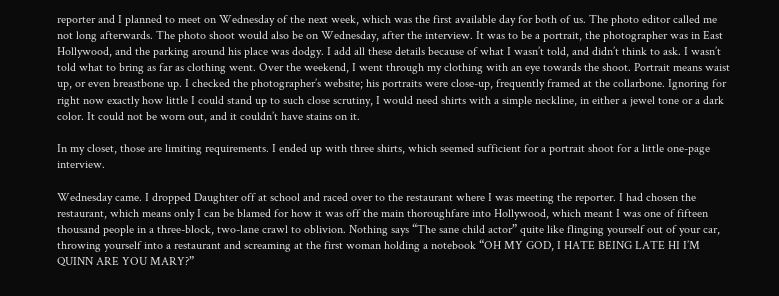reporter and I planned to meet on Wednesday of the next week, which was the first available day for both of us. The photo editor called me not long afterwards. The photo shoot would also be on Wednesday, after the interview. It was to be a portrait, the photographer was in East Hollywood, and the parking around his place was dodgy. I add all these details because of what I wasn’t told, and didn’t think to ask. I wasn’t told what to bring as far as clothing went. Over the weekend, I went through my clothing with an eye towards the shoot. Portrait means waist up, or even breastbone up. I checked the photographer’s website; his portraits were close-up, frequently framed at the collarbone. Ignoring for right now exactly how little I could stand up to such close scrutiny, I would need shirts with a simple neckline, in either a jewel tone or a dark color. It could not be worn out, and it couldn’t have stains on it.

In my closet, those are limiting requirements. I ended up with three shirts, which seemed sufficient for a portrait shoot for a little one-page interview.

Wednesday came. I dropped Daughter off at school and raced over to the restaurant where I was meeting the reporter. I had chosen the restaurant, which means only I can be blamed for how it was off the main thoroughfare into Hollywood, which meant I was one of fifteen thousand people in a three-block, two-lane crawl to oblivion. Nothing says “The sane child actor” quite like flinging yourself out of your car, throwing yourself into a restaurant and screaming at the first woman holding a notebook “OH MY GOD, I HATE BEING LATE HI I’M QUINN ARE YOU MARY?”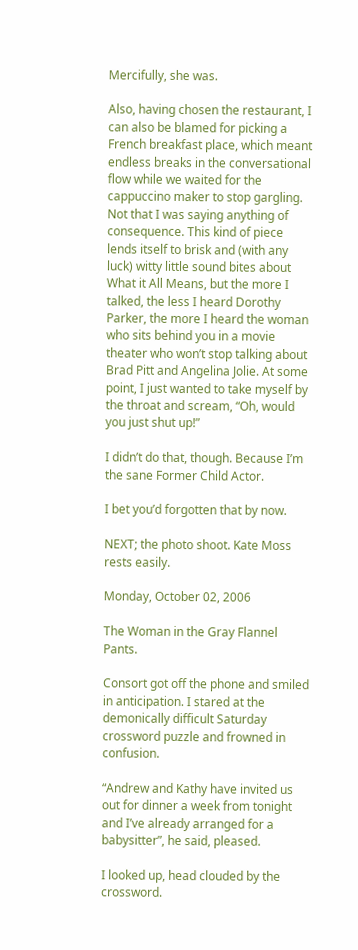Mercifully, she was.

Also, having chosen the restaurant, I can also be blamed for picking a French breakfast place, which meant endless breaks in the conversational flow while we waited for the cappuccino maker to stop gargling. Not that I was saying anything of consequence. This kind of piece lends itself to brisk and (with any luck) witty little sound bites about What it All Means, but the more I talked, the less I heard Dorothy Parker, the more I heard the woman who sits behind you in a movie theater who won’t stop talking about Brad Pitt and Angelina Jolie. At some point, I just wanted to take myself by the throat and scream, “Oh, would you just shut up!”

I didn’t do that, though. Because I’m the sane Former Child Actor.

I bet you’d forgotten that by now.

NEXT; the photo shoot. Kate Moss rests easily.

Monday, October 02, 2006

The Woman in the Gray Flannel Pants.

Consort got off the phone and smiled in anticipation. I stared at the demonically difficult Saturday crossword puzzle and frowned in confusion.

“Andrew and Kathy have invited us out for dinner a week from tonight and I’ve already arranged for a babysitter”, he said, pleased.

I looked up, head clouded by the crossword.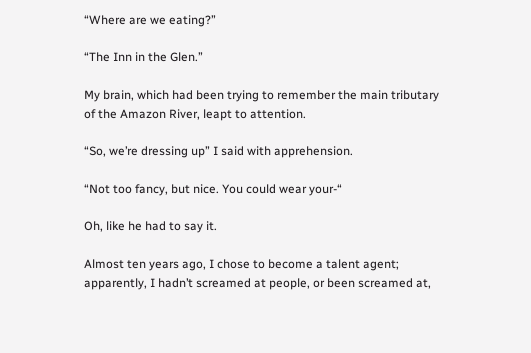“Where are we eating?”

“The Inn in the Glen.”

My brain, which had been trying to remember the main tributary of the Amazon River, leapt to attention.

“So, we’re dressing up” I said with apprehension.

“Not too fancy, but nice. You could wear your-“

Oh, like he had to say it.

Almost ten years ago, I chose to become a talent agent; apparently, I hadn’t screamed at people, or been screamed at,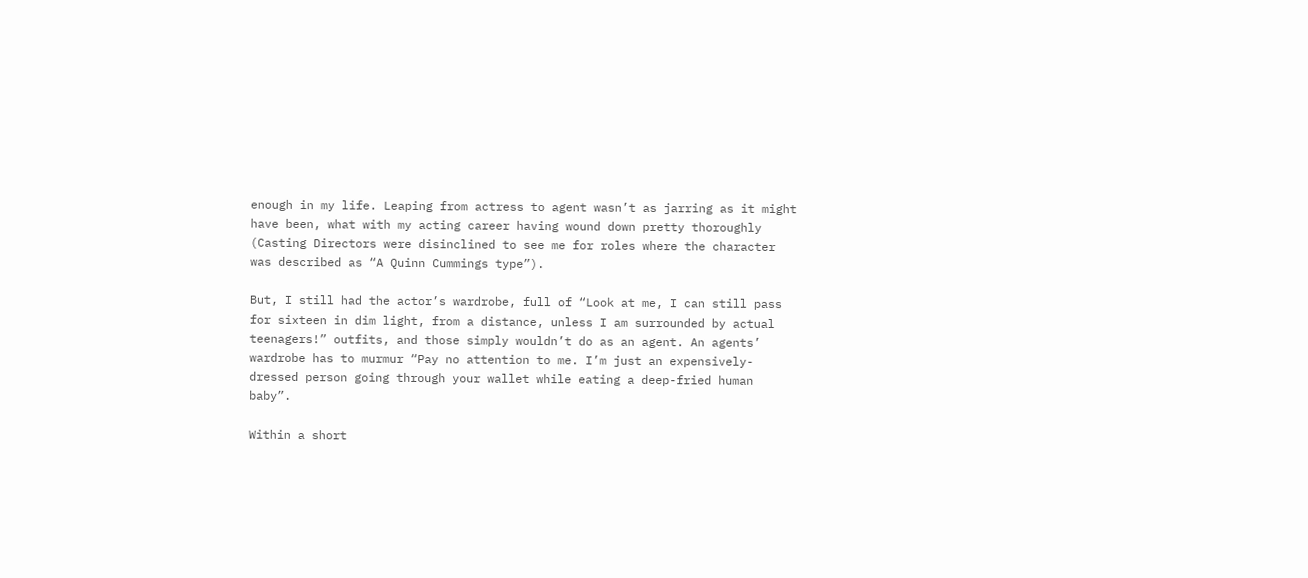enough in my life. Leaping from actress to agent wasn’t as jarring as it might have been, what with my acting career having wound down pretty thoroughly (Casting Directors were disinclined to see me for roles where the character was described as “A Quinn Cummings type”).

But, I still had the actor’s wardrobe, full of “Look at me, I can still pass for sixteen in dim light, from a distance, unless I am surrounded by actual teenagers!” outfits, and those simply wouldn’t do as an agent. An agents’ wardrobe has to murmur “Pay no attention to me. I’m just an expensively-dressed person going through your wallet while eating a deep-fried human baby”.

Within a short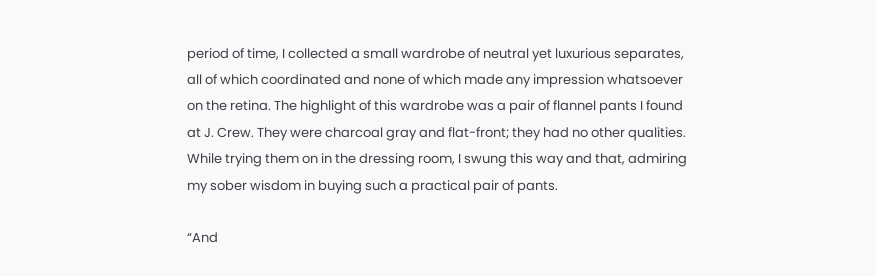period of time, I collected a small wardrobe of neutral yet luxurious separates, all of which coordinated and none of which made any impression whatsoever on the retina. The highlight of this wardrobe was a pair of flannel pants I found at J. Crew. They were charcoal gray and flat-front; they had no other qualities. While trying them on in the dressing room, I swung this way and that, admiring my sober wisdom in buying such a practical pair of pants.

“And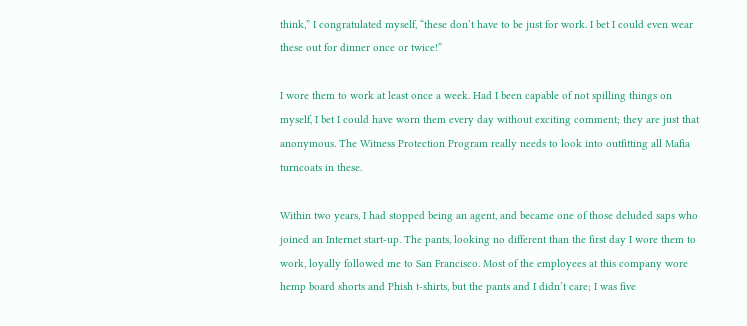think,” I congratulated myself, “these don’t have to be just for work. I bet I could even wear these out for dinner once or twice!”

I wore them to work at least once a week. Had I been capable of not spilling things on myself, I bet I could have worn them every day without exciting comment; they are just that anonymous. The Witness Protection Program really needs to look into outfitting all Mafia turncoats in these.

Within two years, I had stopped being an agent, and became one of those deluded saps who joined an Internet start-up. The pants, looking no different than the first day I wore them to work, loyally followed me to San Francisco. Most of the employees at this company wore hemp board shorts and Phish t-shirts, but the pants and I didn’t care; I was five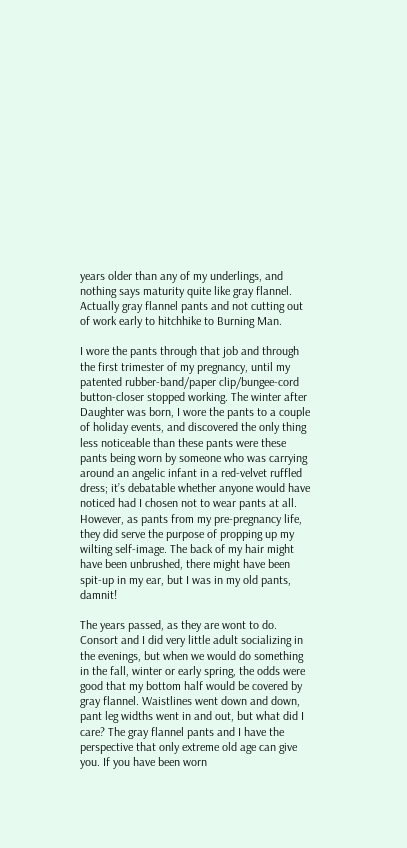years older than any of my underlings, and nothing says maturity quite like gray flannel. Actually gray flannel pants and not cutting out of work early to hitchhike to Burning Man.

I wore the pants through that job and through the first trimester of my pregnancy, until my patented rubber-band/paper clip/bungee-cord button-closer stopped working. The winter after Daughter was born, I wore the pants to a couple of holiday events, and discovered the only thing less noticeable than these pants were these pants being worn by someone who was carrying around an angelic infant in a red-velvet ruffled dress; it’s debatable whether anyone would have noticed had I chosen not to wear pants at all. However, as pants from my pre-pregnancy life, they did serve the purpose of propping up my wilting self-image. The back of my hair might have been unbrushed, there might have been spit-up in my ear, but I was in my old pants, damnit!

The years passed, as they are wont to do. Consort and I did very little adult socializing in the evenings, but when we would do something in the fall, winter or early spring, the odds were good that my bottom half would be covered by gray flannel. Waistlines went down and down, pant leg widths went in and out, but what did I care? The gray flannel pants and I have the perspective that only extreme old age can give you. If you have been worn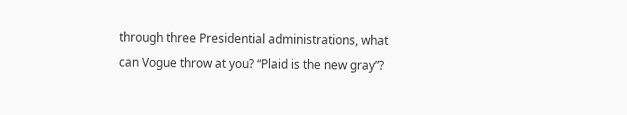through three Presidential administrations, what can Vogue throw at you? “Plaid is the new gray”?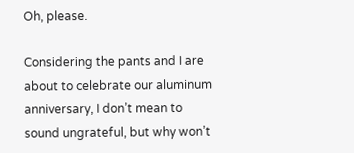Oh, please.

Considering the pants and I are about to celebrate our aluminum anniversary, I don’t mean to sound ungrateful, but why won’t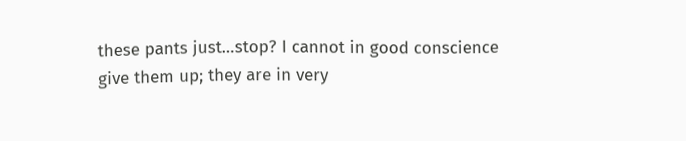these pants just…stop? I cannot in good conscience give them up; they are in very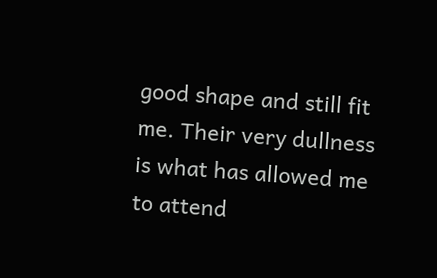good shape and still fit me. Their very dullness is what has allowed me to attend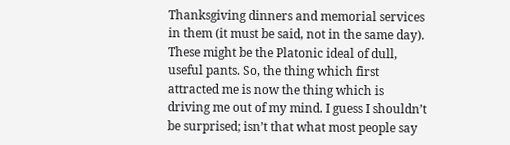Thanksgiving dinners and memorial services in them (it must be said, not in the same day). These might be the Platonic ideal of dull, useful pants. So, the thing which first attracted me is now the thing which is driving me out of my mind. I guess I shouldn’t be surprised; isn’t that what most people say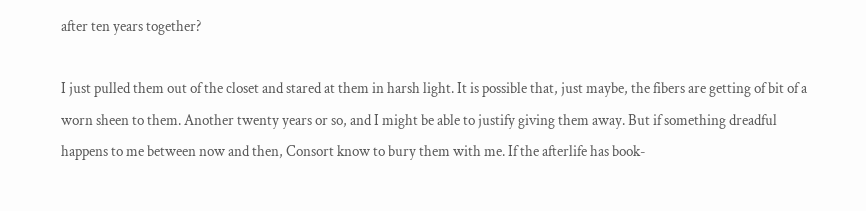after ten years together?

I just pulled them out of the closet and stared at them in harsh light. It is possible that, just maybe, the fibers are getting of bit of a worn sheen to them. Another twenty years or so, and I might be able to justify giving them away. But if something dreadful happens to me between now and then, Consort know to bury them with me. If the afterlife has book-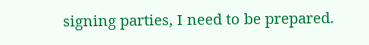signing parties, I need to be prepared.